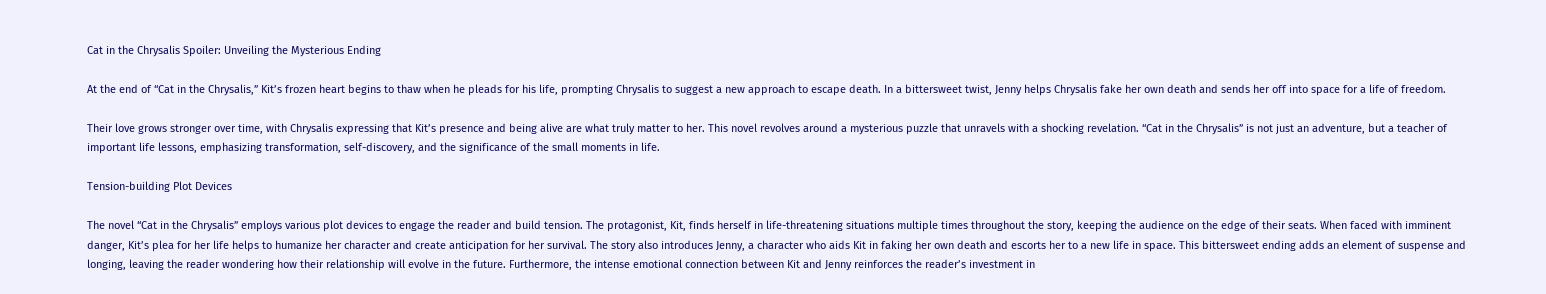Cat in the Chrysalis Spoiler: Unveiling the Mysterious Ending

At the end of “Cat in the Chrysalis,” Kit’s frozen heart begins to thaw when he pleads for his life, prompting Chrysalis to suggest a new approach to escape death. In a bittersweet twist, Jenny helps Chrysalis fake her own death and sends her off into space for a life of freedom.

Their love grows stronger over time, with Chrysalis expressing that Kit’s presence and being alive are what truly matter to her. This novel revolves around a mysterious puzzle that unravels with a shocking revelation. “Cat in the Chrysalis” is not just an adventure, but a teacher of important life lessons, emphasizing transformation, self-discovery, and the significance of the small moments in life.

Tension-building Plot Devices

The novel “Cat in the Chrysalis” employs various plot devices to engage the reader and build tension. The protagonist, Kit, finds herself in life-threatening situations multiple times throughout the story, keeping the audience on the edge of their seats. When faced with imminent danger, Kit’s plea for her life helps to humanize her character and create anticipation for her survival. The story also introduces Jenny, a character who aids Kit in faking her own death and escorts her to a new life in space. This bittersweet ending adds an element of suspense and longing, leaving the reader wondering how their relationship will evolve in the future. Furthermore, the intense emotional connection between Kit and Jenny reinforces the reader’s investment in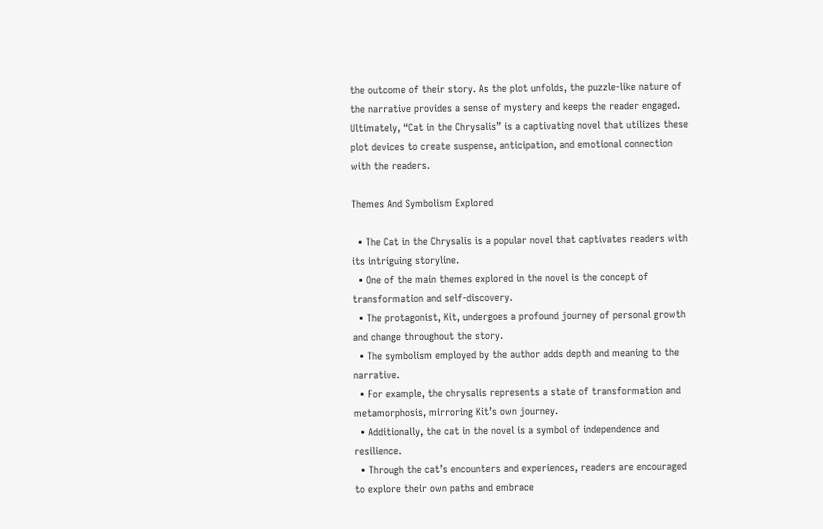the outcome of their story. As the plot unfolds, the puzzle-like nature of the narrative provides a sense of mystery and keeps the reader engaged. Ultimately, “Cat in the Chrysalis” is a captivating novel that utilizes these plot devices to create suspense, anticipation, and emotional connection with the readers.

Themes And Symbolism Explored

  • The Cat in the Chrysalis is a popular novel that captivates readers with its intriguing storyline.
  • One of the main themes explored in the novel is the concept of transformation and self-discovery.
  • The protagonist, Kit, undergoes a profound journey of personal growth and change throughout the story.
  • The symbolism employed by the author adds depth and meaning to the narrative.
  • For example, the chrysalis represents a state of transformation and metamorphosis, mirroring Kit’s own journey.
  • Additionally, the cat in the novel is a symbol of independence and resilience.
  • Through the cat’s encounters and experiences, readers are encouraged to explore their own paths and embrace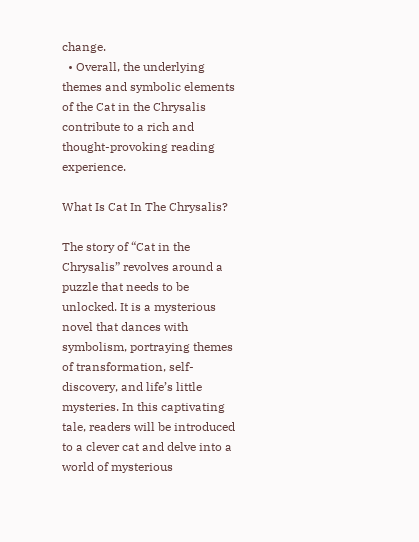change.
  • Overall, the underlying themes and symbolic elements of the Cat in the Chrysalis contribute to a rich and thought-provoking reading experience.

What Is Cat In The Chrysalis?

The story of “Cat in the Chrysalis” revolves around a puzzle that needs to be unlocked. It is a mysterious novel that dances with symbolism, portraying themes of transformation, self-discovery, and life’s little mysteries. In this captivating tale, readers will be introduced to a clever cat and delve into a world of mysterious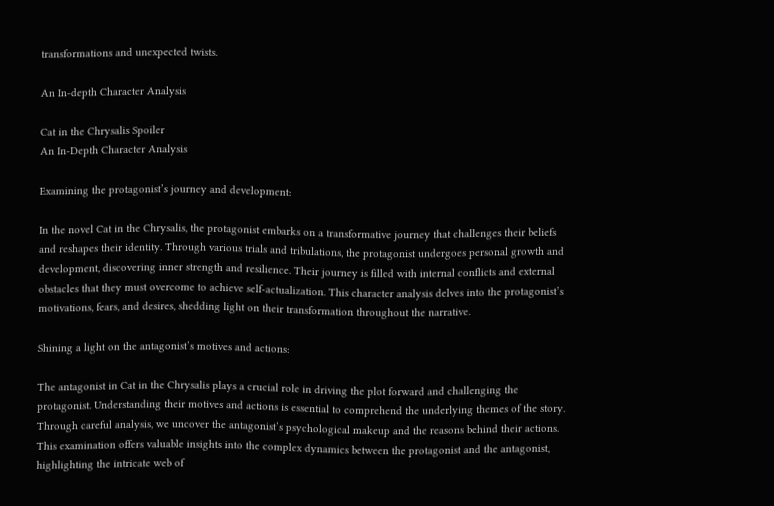transformations and unexpected twists.

An In-depth Character Analysis

Cat in the Chrysalis Spoiler
An In-Depth Character Analysis

Examining the protagonist’s journey and development:

In the novel Cat in the Chrysalis, the protagonist embarks on a transformative journey that challenges their beliefs and reshapes their identity. Through various trials and tribulations, the protagonist undergoes personal growth and development, discovering inner strength and resilience. Their journey is filled with internal conflicts and external obstacles that they must overcome to achieve self-actualization. This character analysis delves into the protagonist’s motivations, fears, and desires, shedding light on their transformation throughout the narrative.

Shining a light on the antagonist’s motives and actions:

The antagonist in Cat in the Chrysalis plays a crucial role in driving the plot forward and challenging the protagonist. Understanding their motives and actions is essential to comprehend the underlying themes of the story. Through careful analysis, we uncover the antagonist’s psychological makeup and the reasons behind their actions. This examination offers valuable insights into the complex dynamics between the protagonist and the antagonist, highlighting the intricate web of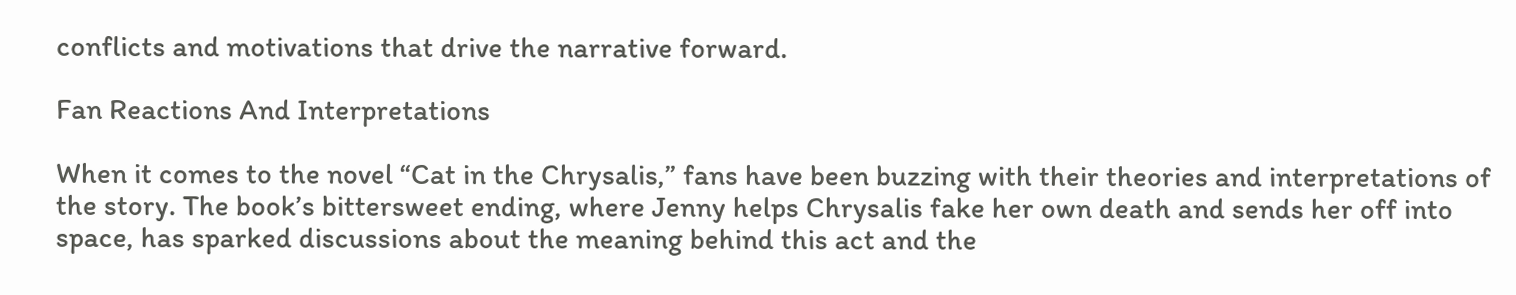conflicts and motivations that drive the narrative forward.

Fan Reactions And Interpretations

When it comes to the novel “Cat in the Chrysalis,” fans have been buzzing with their theories and interpretations of the story. The book’s bittersweet ending, where Jenny helps Chrysalis fake her own death and sends her off into space, has sparked discussions about the meaning behind this act and the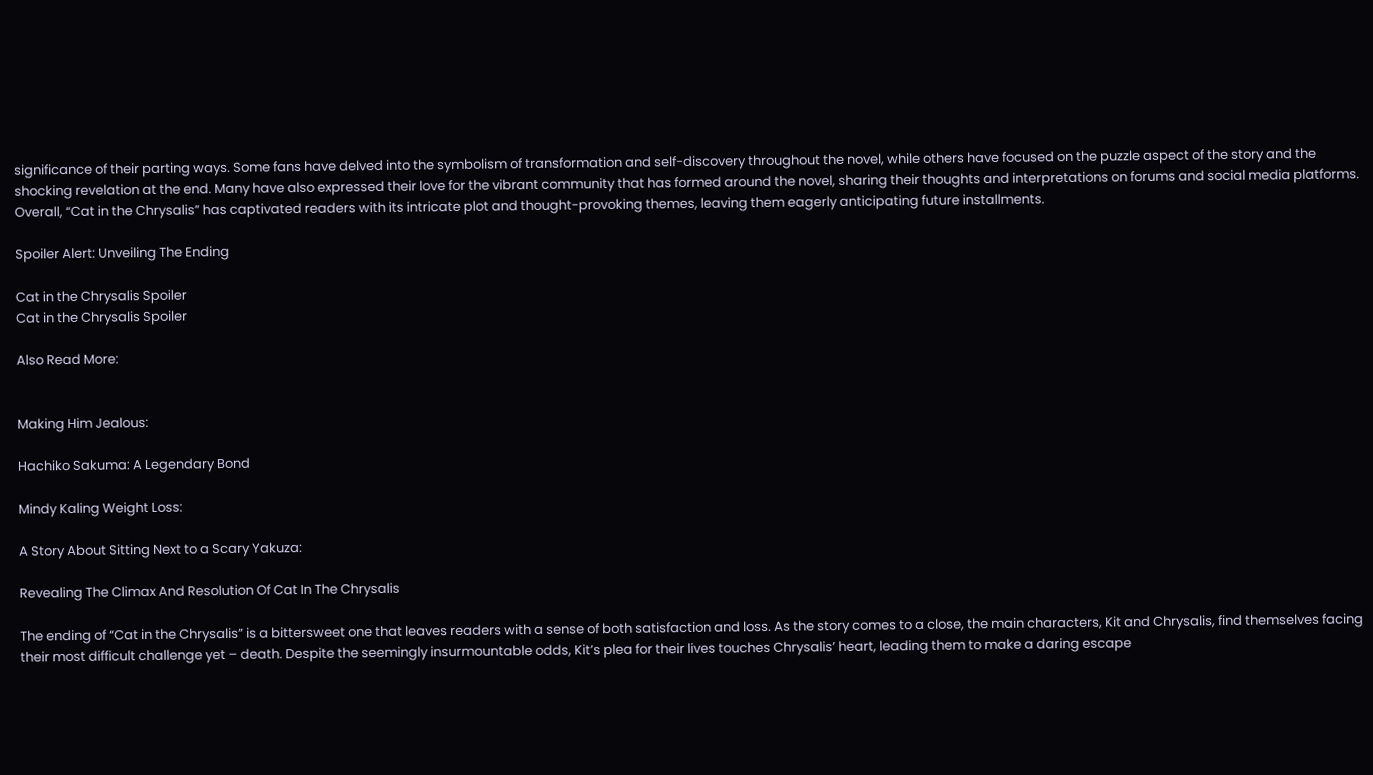significance of their parting ways. Some fans have delved into the symbolism of transformation and self-discovery throughout the novel, while others have focused on the puzzle aspect of the story and the shocking revelation at the end. Many have also expressed their love for the vibrant community that has formed around the novel, sharing their thoughts and interpretations on forums and social media platforms. Overall, “Cat in the Chrysalis” has captivated readers with its intricate plot and thought-provoking themes, leaving them eagerly anticipating future installments.

Spoiler Alert: Unveiling The Ending

Cat in the Chrysalis Spoiler
Cat in the Chrysalis Spoiler

Also Read More:


Making Him Jealous:

Hachiko Sakuma: A Legendary Bond

Mindy Kaling Weight Loss:

A Story About Sitting Next to a Scary Yakuza:

Revealing The Climax And Resolution Of Cat In The Chrysalis

The ending of “Cat in the Chrysalis” is a bittersweet one that leaves readers with a sense of both satisfaction and loss. As the story comes to a close, the main characters, Kit and Chrysalis, find themselves facing their most difficult challenge yet – death. Despite the seemingly insurmountable odds, Kit’s plea for their lives touches Chrysalis’ heart, leading them to make a daring escape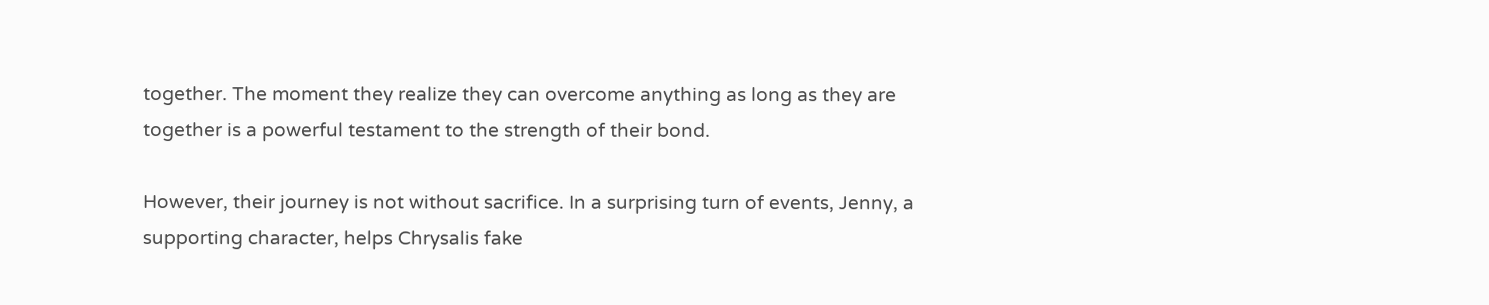together. The moment they realize they can overcome anything as long as they are together is a powerful testament to the strength of their bond.

However, their journey is not without sacrifice. In a surprising turn of events, Jenny, a supporting character, helps Chrysalis fake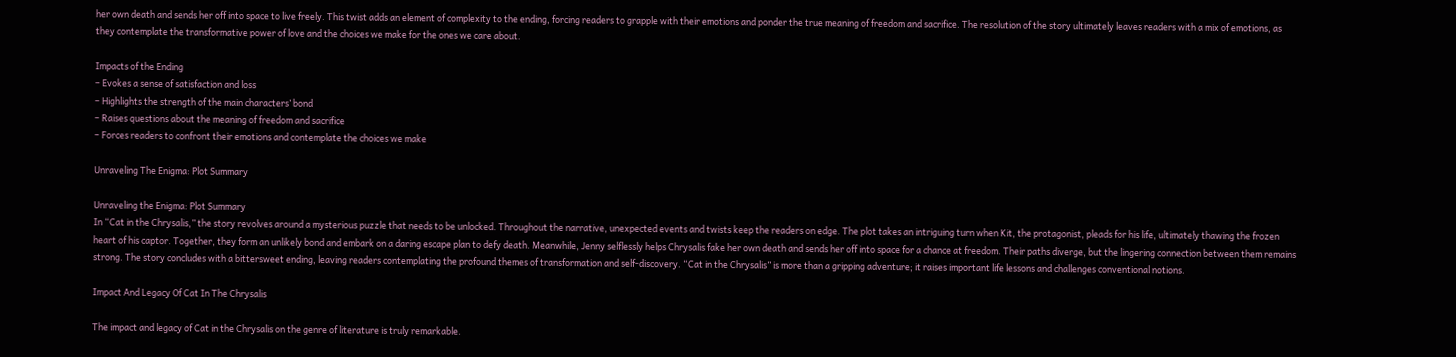her own death and sends her off into space to live freely. This twist adds an element of complexity to the ending, forcing readers to grapple with their emotions and ponder the true meaning of freedom and sacrifice. The resolution of the story ultimately leaves readers with a mix of emotions, as they contemplate the transformative power of love and the choices we make for the ones we care about.

Impacts of the Ending
– Evokes a sense of satisfaction and loss
– Highlights the strength of the main characters’ bond
– Raises questions about the meaning of freedom and sacrifice
– Forces readers to confront their emotions and contemplate the choices we make

Unraveling The Enigma: Plot Summary

Unraveling the Enigma: Plot Summary
In “Cat in the Chrysalis,” the story revolves around a mysterious puzzle that needs to be unlocked. Throughout the narrative, unexpected events and twists keep the readers on edge. The plot takes an intriguing turn when Kit, the protagonist, pleads for his life, ultimately thawing the frozen heart of his captor. Together, they form an unlikely bond and embark on a daring escape plan to defy death. Meanwhile, Jenny selflessly helps Chrysalis fake her own death and sends her off into space for a chance at freedom. Their paths diverge, but the lingering connection between them remains strong. The story concludes with a bittersweet ending, leaving readers contemplating the profound themes of transformation and self-discovery. “Cat in the Chrysalis” is more than a gripping adventure; it raises important life lessons and challenges conventional notions.

Impact And Legacy Of Cat In The Chrysalis

The impact and legacy of Cat in the Chrysalis on the genre of literature is truly remarkable.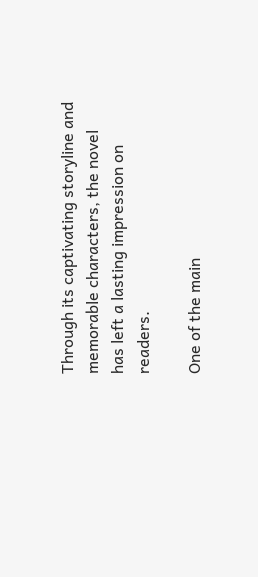Through its captivating storyline and memorable characters, the novel has left a lasting impression on readers.

One of the main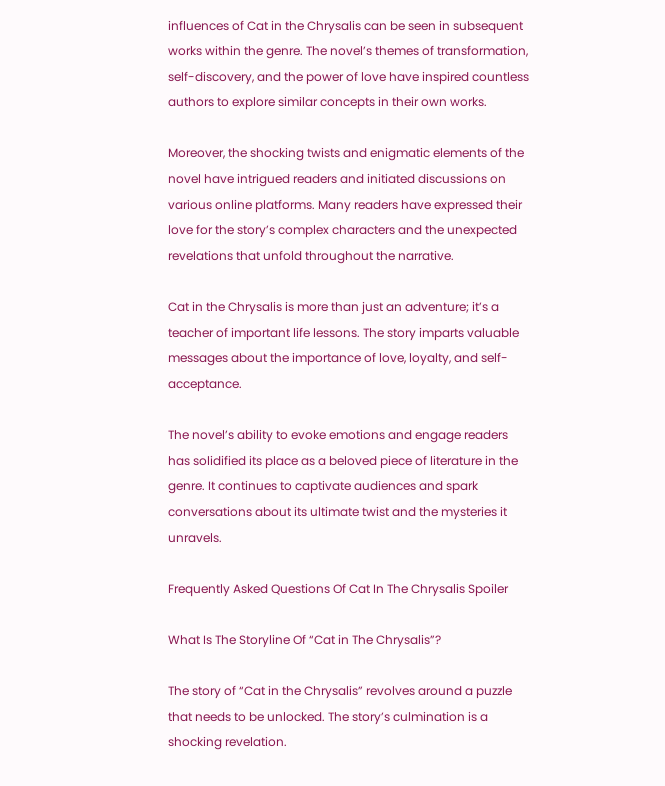influences of Cat in the Chrysalis can be seen in subsequent works within the genre. The novel’s themes of transformation, self-discovery, and the power of love have inspired countless authors to explore similar concepts in their own works.

Moreover, the shocking twists and enigmatic elements of the novel have intrigued readers and initiated discussions on various online platforms. Many readers have expressed their love for the story’s complex characters and the unexpected revelations that unfold throughout the narrative.

Cat in the Chrysalis is more than just an adventure; it’s a teacher of important life lessons. The story imparts valuable messages about the importance of love, loyalty, and self-acceptance.

The novel’s ability to evoke emotions and engage readers has solidified its place as a beloved piece of literature in the genre. It continues to captivate audiences and spark conversations about its ultimate twist and the mysteries it unravels.

Frequently Asked Questions Of Cat In The Chrysalis Spoiler

What Is The Storyline Of “Cat in The Chrysalis”?

The story of “Cat in the Chrysalis” revolves around a puzzle that needs to be unlocked. The story’s culmination is a shocking revelation.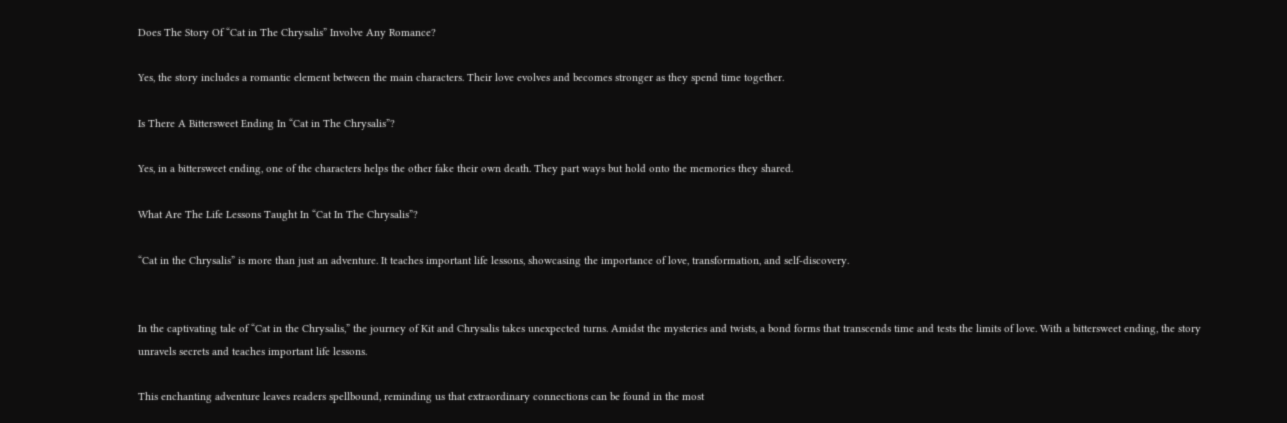Does The Story Of “Cat in The Chrysalis” Involve Any Romance?

Yes, the story includes a romantic element between the main characters. Their love evolves and becomes stronger as they spend time together.

Is There A Bittersweet Ending In “Cat in The Chrysalis”?

Yes, in a bittersweet ending, one of the characters helps the other fake their own death. They part ways but hold onto the memories they shared.

What Are The Life Lessons Taught In “Cat In The Chrysalis”?

“Cat in the Chrysalis” is more than just an adventure. It teaches important life lessons, showcasing the importance of love, transformation, and self-discovery.


In the captivating tale of “Cat in the Chrysalis,” the journey of Kit and Chrysalis takes unexpected turns. Amidst the mysteries and twists, a bond forms that transcends time and tests the limits of love. With a bittersweet ending, the story unravels secrets and teaches important life lessons.

This enchanting adventure leaves readers spellbound, reminding us that extraordinary connections can be found in the most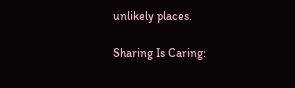unlikely places.

Sharing Is Caring: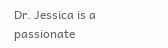Dr. Jessica is a passionate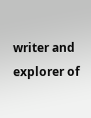writer and explorer of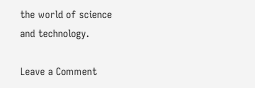the world of science and technology.

Leave a Comment